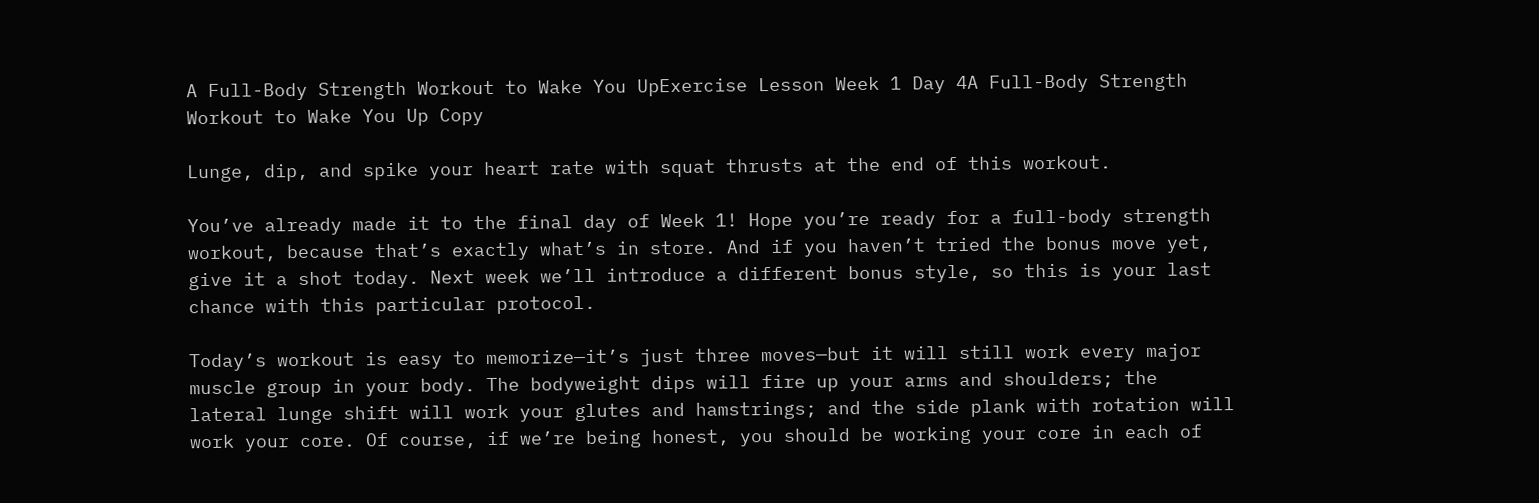A Full-Body Strength Workout to Wake You UpExercise Lesson Week 1 Day 4A Full-Body Strength Workout to Wake You Up Copy

Lunge, dip, and spike your heart rate with squat thrusts at the end of this workout.

You’ve already made it to the final day of Week 1! Hope you’re ready for a full-body strength workout, because that’s exactly what’s in store. And if you haven’t tried the bonus move yet, give it a shot today. Next week we’ll introduce a different bonus style, so this is your last chance with this particular protocol.

Today’s workout is easy to memorize—it’s just three moves—but it will still work every major muscle group in your body. The bodyweight dips will fire up your arms and shoulders; the lateral lunge shift will work your glutes and hamstrings; and the side plank with rotation will work your core. Of course, if we’re being honest, you should be working your core in each of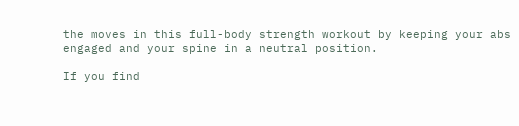the moves in this full-body strength workout by keeping your abs engaged and your spine in a neutral position.

If you find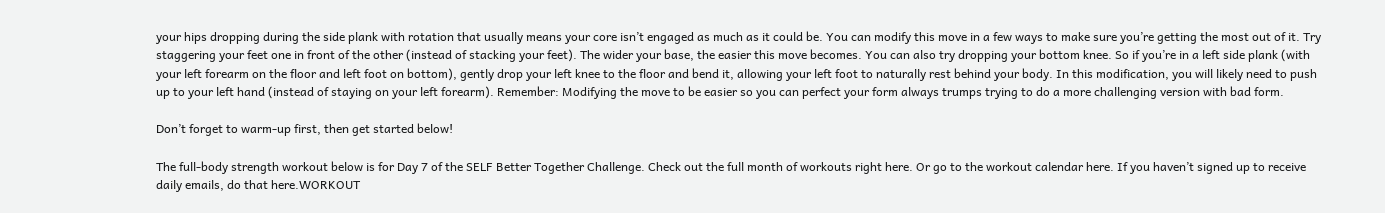your hips dropping during the side plank with rotation that usually means your core isn’t engaged as much as it could be. You can modify this move in a few ways to make sure you’re getting the most out of it. Try staggering your feet one in front of the other (instead of stacking your feet). The wider your base, the easier this move becomes. You can also try dropping your bottom knee. So if you’re in a left side plank (with your left forearm on the floor and left foot on bottom), gently drop your left knee to the floor and bend it, allowing your left foot to naturally rest behind your body. In this modification, you will likely need to push up to your left hand (instead of staying on your left forearm). Remember: Modifying the move to be easier so you can perfect your form always trumps trying to do a more challenging version with bad form.

Don’t forget to warm-up first, then get started below!

The full-body strength workout below is for Day 7 of the SELF Better Together Challenge. Check out the full month of workouts right here. Or go to the workout calendar here. If you haven’t signed up to receive daily emails, do that here.WORKOUT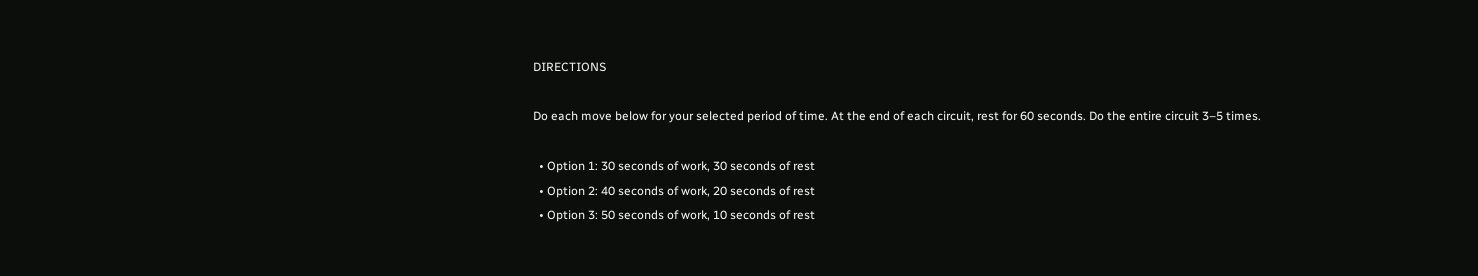DIRECTIONS

Do each move below for your selected period of time. At the end of each circuit, rest for 60 seconds. Do the entire circuit 3–5 times.

  • Option 1: 30 seconds of work, 30 seconds of rest
  • Option 2: 40 seconds of work, 20 seconds of rest
  • Option 3: 50 seconds of work, 10 seconds of rest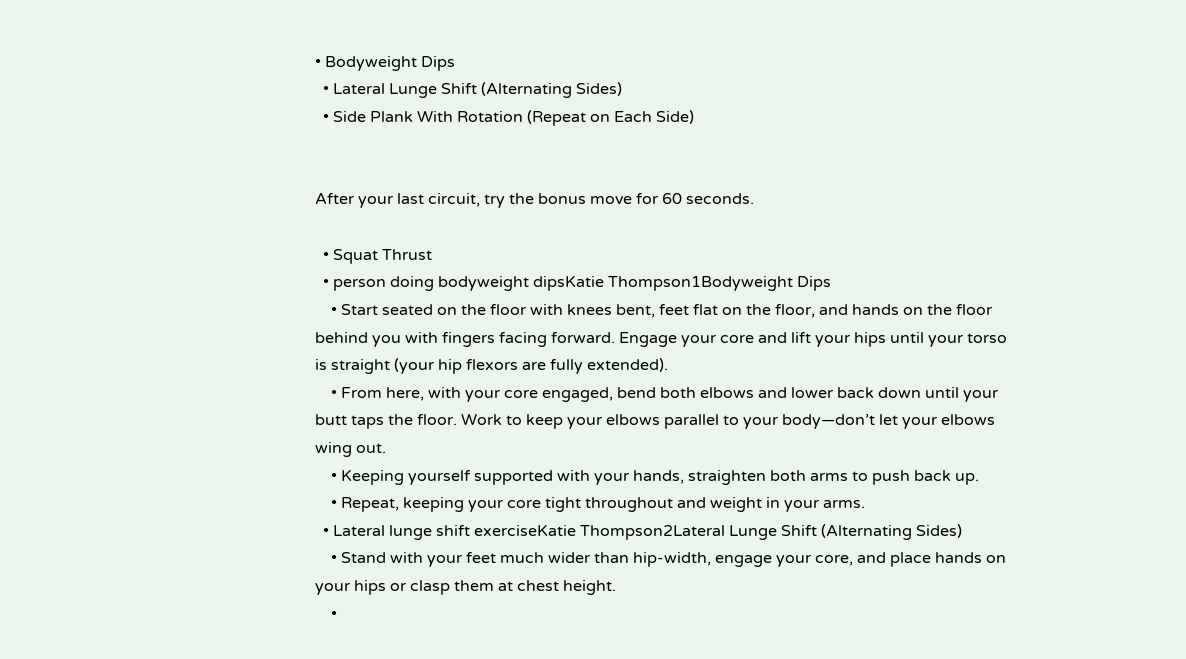• Bodyweight Dips
  • Lateral Lunge Shift (Alternating Sides)
  • Side Plank With Rotation (Repeat on Each Side)


After your last circuit, try the bonus move for 60 seconds.

  • Squat Thrust
  • person doing bodyweight dipsKatie Thompson1Bodyweight Dips
    • Start seated on the floor with knees bent, feet flat on the floor, and hands on the floor behind you with fingers facing forward. Engage your core and lift your hips until your torso is straight (your hip flexors are fully extended).
    • From here, with your core engaged, bend both elbows and lower back down until your butt taps the floor. Work to keep your elbows parallel to your body—don’t let your elbows wing out.
    • Keeping yourself supported with your hands, straighten both arms to push back up.
    • Repeat, keeping your core tight throughout and weight in your arms.
  • Lateral lunge shift exerciseKatie Thompson2Lateral Lunge Shift (Alternating Sides)
    • Stand with your feet much wider than hip-width, engage your core, and place hands on your hips or clasp them at chest height.
    •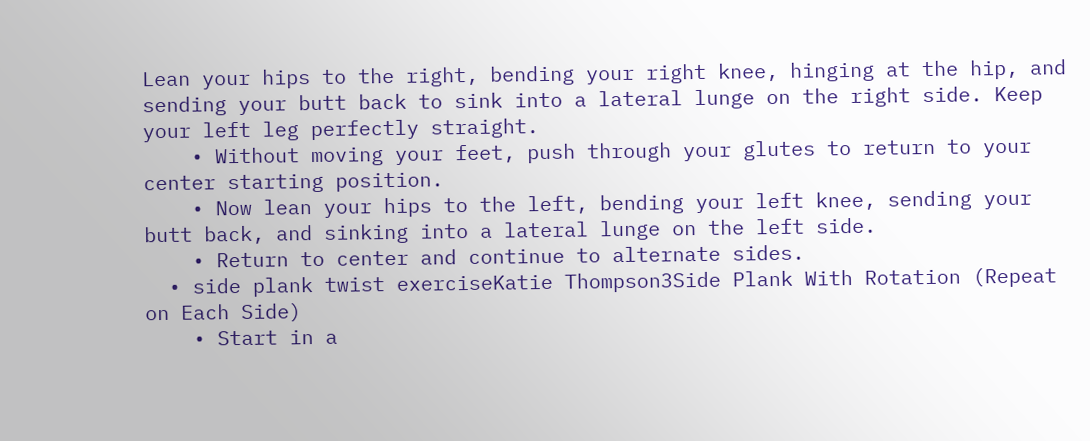Lean your hips to the right, bending your right knee, hinging at the hip, and sending your butt back to sink into a lateral lunge on the right side. Keep your left leg perfectly straight.
    • Without moving your feet, push through your glutes to return to your center starting position.
    • Now lean your hips to the left, bending your left knee, sending your butt back, and sinking into a lateral lunge on the left side.
    • Return to center and continue to alternate sides.
  • side plank twist exerciseKatie Thompson3Side Plank With Rotation (Repeat on Each Side)
    • Start in a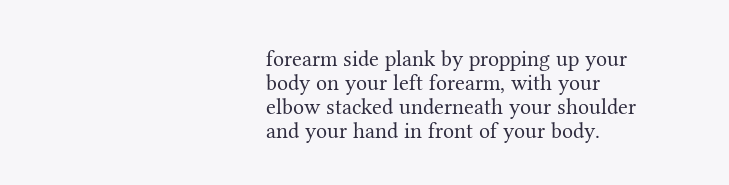forearm side plank by propping up your body on your left forearm, with your elbow stacked underneath your shoulder and your hand in front of your body.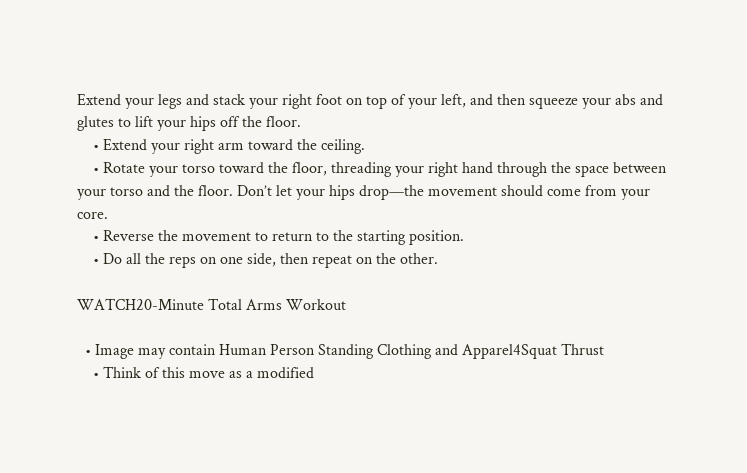Extend your legs and stack your right foot on top of your left, and then squeeze your abs and glutes to lift your hips off the floor.
    • Extend your right arm toward the ceiling.
    • Rotate your torso toward the floor, threading your right hand through the space between your torso and the floor. Don’t let your hips drop—the movement should come from your core.
    • Reverse the movement to return to the starting position.
    • Do all the reps on one side, then repeat on the other.

WATCH20-Minute Total Arms Workout

  • Image may contain Human Person Standing Clothing and Apparel4Squat Thrust
    • Think of this move as a modified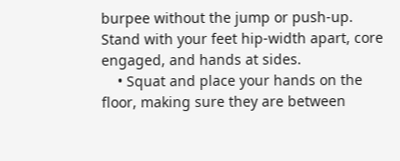burpee without the jump or push-up. Stand with your feet hip-width apart, core engaged, and hands at sides.
    • Squat and place your hands on the floor, making sure they are between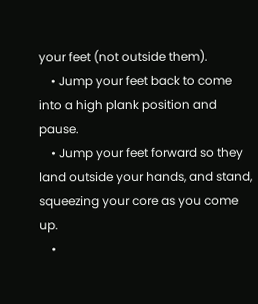your feet (not outside them).
    • Jump your feet back to come into a high plank position and pause.
    • Jump your feet forward so they land outside your hands, and stand, squeezing your core as you come up.
    •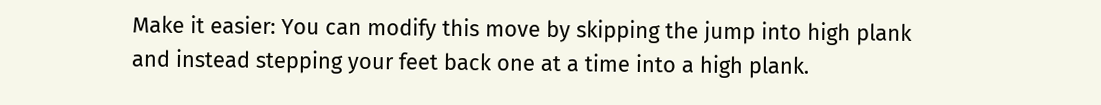Make it easier: You can modify this move by skipping the jump into high plank and instead stepping your feet back one at a time into a high plank.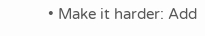• Make it harder: Add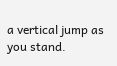a vertical jump as you stand.